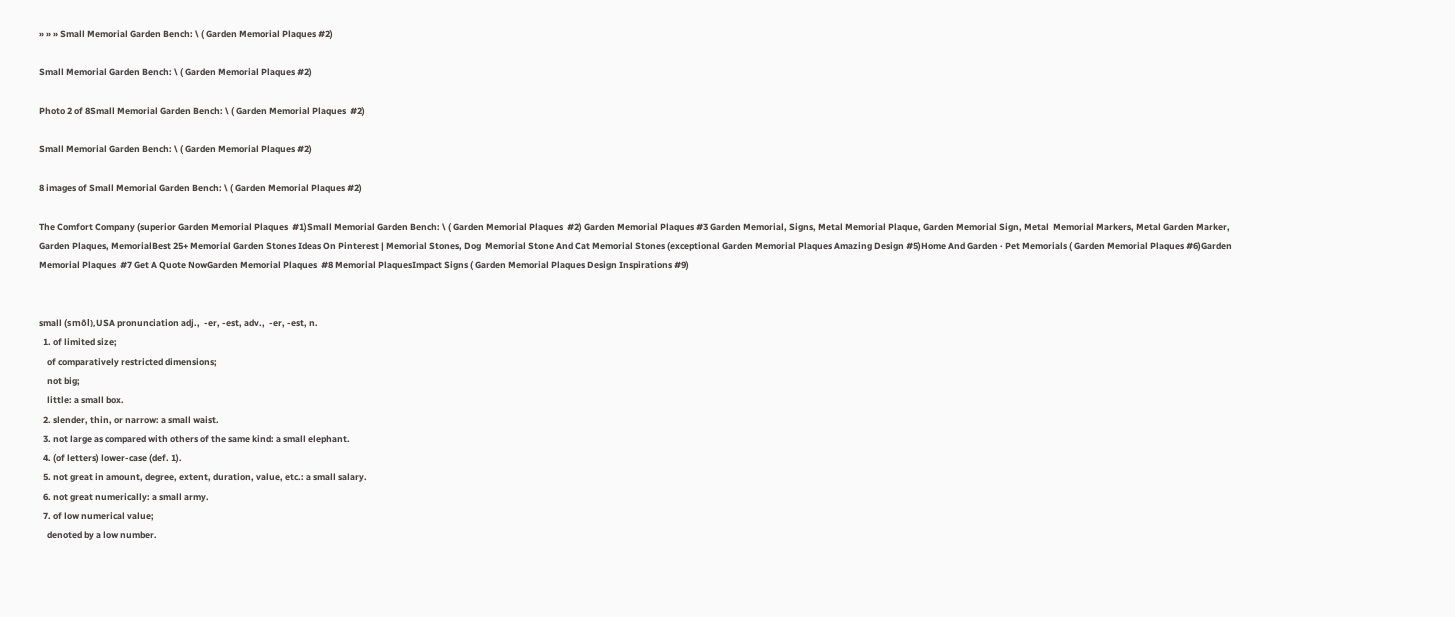» » » Small Memorial Garden Bench: \ ( Garden Memorial Plaques #2)

Small Memorial Garden Bench: \ ( Garden Memorial Plaques #2)

Photo 2 of 8Small Memorial Garden Bench: \ ( Garden Memorial Plaques  #2)

Small Memorial Garden Bench: \ ( Garden Memorial Plaques #2)

8 images of Small Memorial Garden Bench: \ ( Garden Memorial Plaques #2)

The Comfort Company (superior Garden Memorial Plaques  #1)Small Memorial Garden Bench: \ ( Garden Memorial Plaques  #2) Garden Memorial Plaques #3 Garden Memorial, Signs, Metal Memorial Plaque, Garden Memorial Sign, Metal  Memorial Markers, Metal Garden Marker, Garden Plaques, MemorialBest 25+ Memorial Garden Stones Ideas On Pinterest | Memorial Stones, Dog  Memorial Stone And Cat Memorial Stones (exceptional Garden Memorial Plaques Amazing Design #5)Home And Garden · Pet Memorials ( Garden Memorial Plaques #6)Garden Memorial Plaques  #7 Get A Quote NowGarden Memorial Plaques  #8 Memorial PlaquesImpact Signs ( Garden Memorial Plaques Design Inspirations #9)


small (smôl),USA pronunciation adj.,  -er, -est, adv.,  -er, -est, n.
  1. of limited size;
    of comparatively restricted dimensions;
    not big;
    little: a small box.
  2. slender, thin, or narrow: a small waist.
  3. not large as compared with others of the same kind: a small elephant.
  4. (of letters) lower-case (def. 1).
  5. not great in amount, degree, extent, duration, value, etc.: a small salary.
  6. not great numerically: a small army.
  7. of low numerical value;
    denoted by a low number.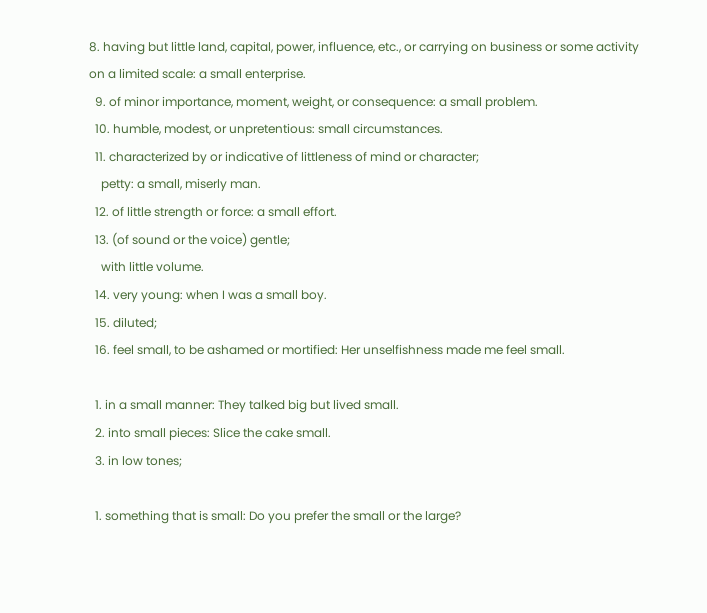8. having but little land, capital, power, influence, etc., or carrying on business or some activity on a limited scale: a small enterprise.
  9. of minor importance, moment, weight, or consequence: a small problem.
  10. humble, modest, or unpretentious: small circumstances.
  11. characterized by or indicative of littleness of mind or character;
    petty: a small, miserly man.
  12. of little strength or force: a small effort.
  13. (of sound or the voice) gentle;
    with little volume.
  14. very young: when I was a small boy.
  15. diluted;
  16. feel small, to be ashamed or mortified: Her unselfishness made me feel small.

  1. in a small manner: They talked big but lived small.
  2. into small pieces: Slice the cake small.
  3. in low tones;

  1. something that is small: Do you prefer the small or the large?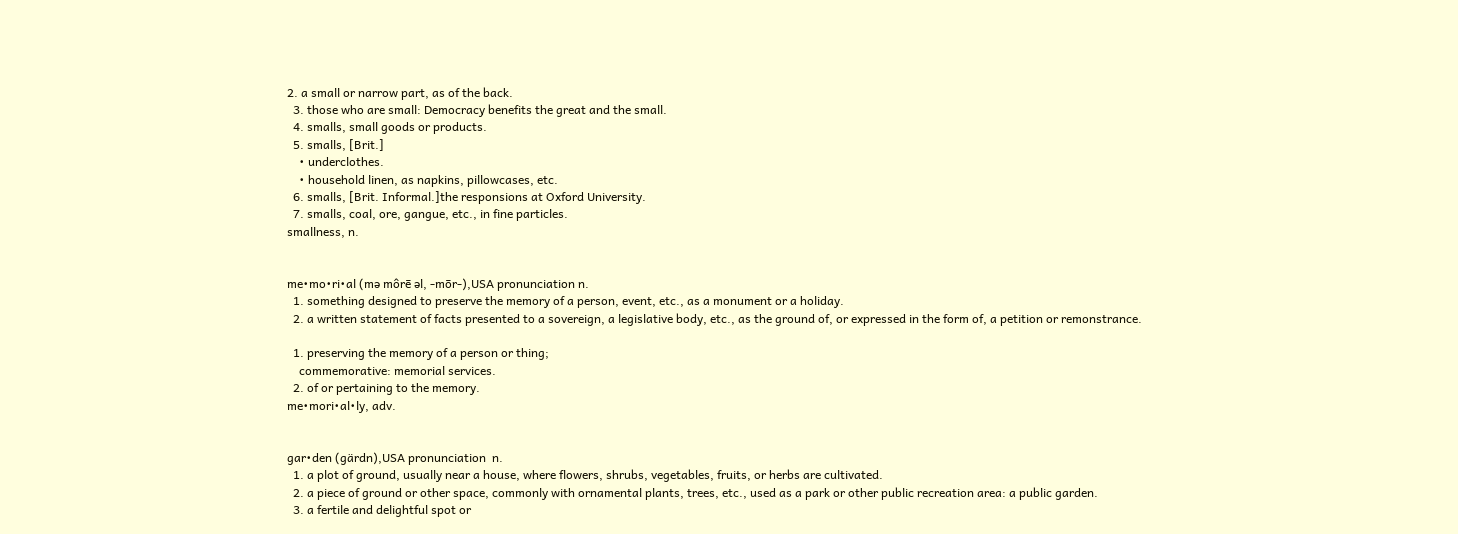2. a small or narrow part, as of the back.
  3. those who are small: Democracy benefits the great and the small.
  4. smalls, small goods or products.
  5. smalls, [Brit.]
    • underclothes.
    • household linen, as napkins, pillowcases, etc.
  6. smalls, [Brit. Informal.]the responsions at Oxford University.
  7. smalls, coal, ore, gangue, etc., in fine particles.
smallness, n.


me•mo•ri•al (mə môrē əl, -mōr-),USA pronunciation n.
  1. something designed to preserve the memory of a person, event, etc., as a monument or a holiday.
  2. a written statement of facts presented to a sovereign, a legislative body, etc., as the ground of, or expressed in the form of, a petition or remonstrance.

  1. preserving the memory of a person or thing;
    commemorative: memorial services.
  2. of or pertaining to the memory.
me•mori•al•ly, adv.


gar•den (gärdn),USA pronunciation  n.
  1. a plot of ground, usually near a house, where flowers, shrubs, vegetables, fruits, or herbs are cultivated.
  2. a piece of ground or other space, commonly with ornamental plants, trees, etc., used as a park or other public recreation area: a public garden.
  3. a fertile and delightful spot or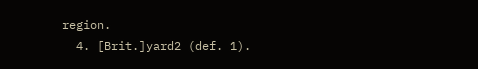region.
  4. [Brit.]yard2 (def. 1).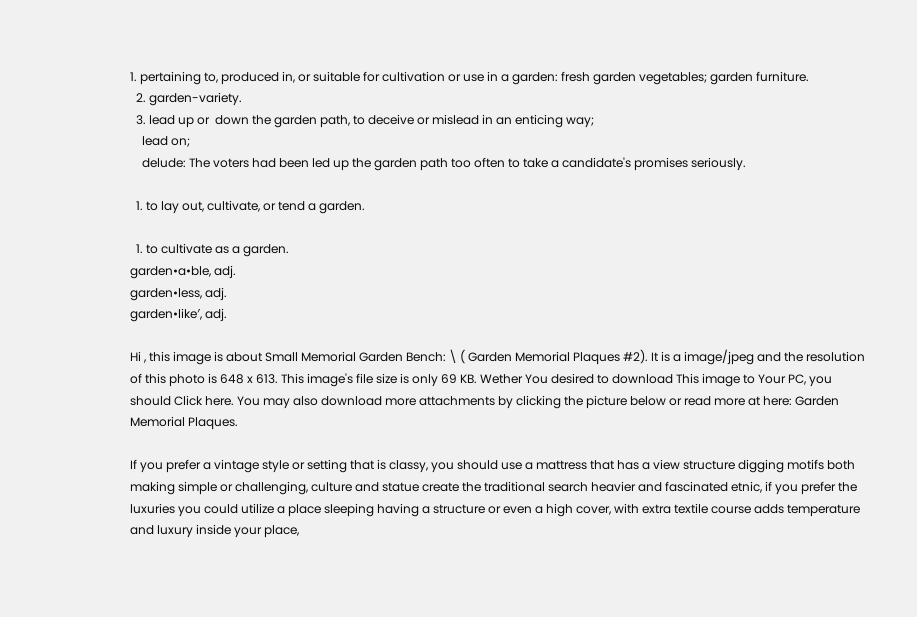1. pertaining to, produced in, or suitable for cultivation or use in a garden: fresh garden vegetables; garden furniture.
  2. garden-variety.
  3. lead up or  down the garden path, to deceive or mislead in an enticing way;
    lead on;
    delude: The voters had been led up the garden path too often to take a candidate's promises seriously.

  1. to lay out, cultivate, or tend a garden.

  1. to cultivate as a garden.
garden•a•ble, adj.
garden•less, adj.
garden•like′, adj.

Hi , this image is about Small Memorial Garden Bench: \ ( Garden Memorial Plaques #2). It is a image/jpeg and the resolution of this photo is 648 x 613. This image's file size is only 69 KB. Wether You desired to download This image to Your PC, you should Click here. You may also download more attachments by clicking the picture below or read more at here: Garden Memorial Plaques.

If you prefer a vintage style or setting that is classy, you should use a mattress that has a view structure digging motifs both making simple or challenging, culture and statue create the traditional search heavier and fascinated etnic, if you prefer the luxuries you could utilize a place sleeping having a structure or even a high cover, with extra textile course adds temperature and luxury inside your place,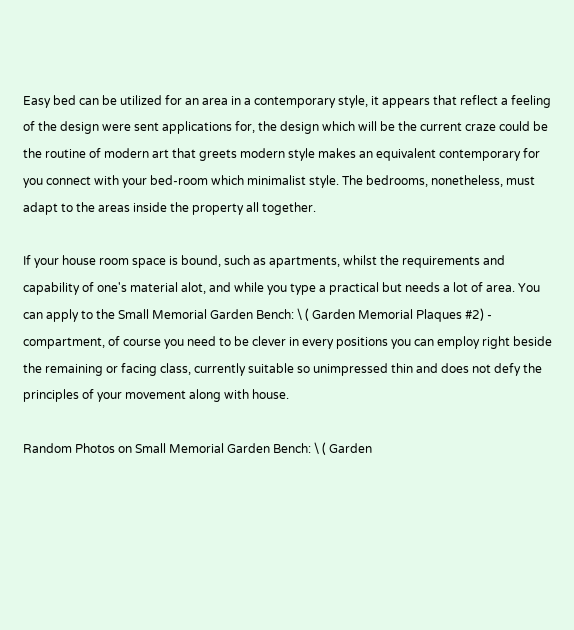Easy bed can be utilized for an area in a contemporary style, it appears that reflect a feeling of the design were sent applications for, the design which will be the current craze could be the routine of modern art that greets modern style makes an equivalent contemporary for you connect with your bed-room which minimalist style. The bedrooms, nonetheless, must adapt to the areas inside the property all together.

If your house room space is bound, such as apartments, whilst the requirements and capability of one's material alot, and while you type a practical but needs a lot of area. You can apply to the Small Memorial Garden Bench: \ ( Garden Memorial Plaques #2) - compartment, of course you need to be clever in every positions you can employ right beside the remaining or facing class, currently suitable so unimpressed thin and does not defy the principles of your movement along with house.

Random Photos on Small Memorial Garden Bench: \ ( Garden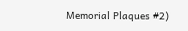Memorial Plaques #2)